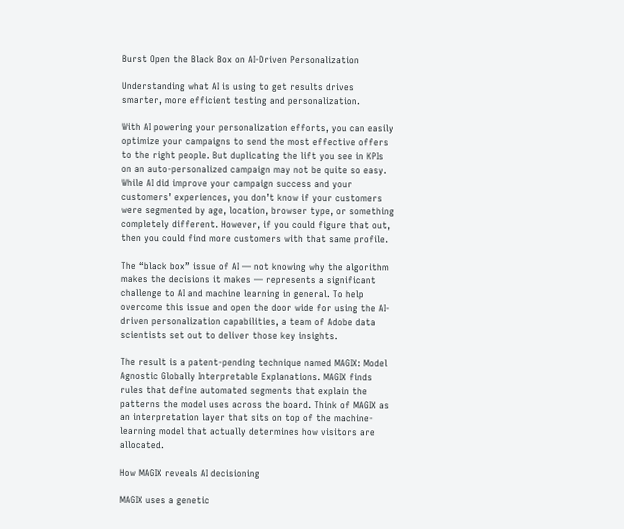Burst Open the Black Box on AI-Driven Personalization

Understanding what AI is using to get results drives smarter, more efficient testing and personalization.

With AI powering your personalization efforts, you can easily optimize your campaigns to send the most effective offers to the right people. But duplicating the lift you see in KPIs on an auto-personalized campaign may not be quite so easy. While AI did improve your campaign success and your customers’ experiences, you don’t know if your customers were segmented by age, location, browser type, or something completely different. However, if you could figure that out, then you could find more customers with that same profile.

The “black box” issue of AI — not knowing why the algorithm makes the decisions it makes — represents a significant challenge to AI and machine learning in general. To help overcome this issue and open the door wide for using the AI-driven personalization capabilities, a team of Adobe data scientists set out to deliver those key insights.

The result is a patent-pending technique named MAGIX: Model Agnostic Globally Interpretable Explanations. MAGIX finds rules that define automated segments that explain the patterns the model uses across the board. Think of MAGIX as an interpretation layer that sits on top of the machine-learning model that actually determines how visitors are allocated.

How MAGIX reveals AI decisioning

MAGIX uses a genetic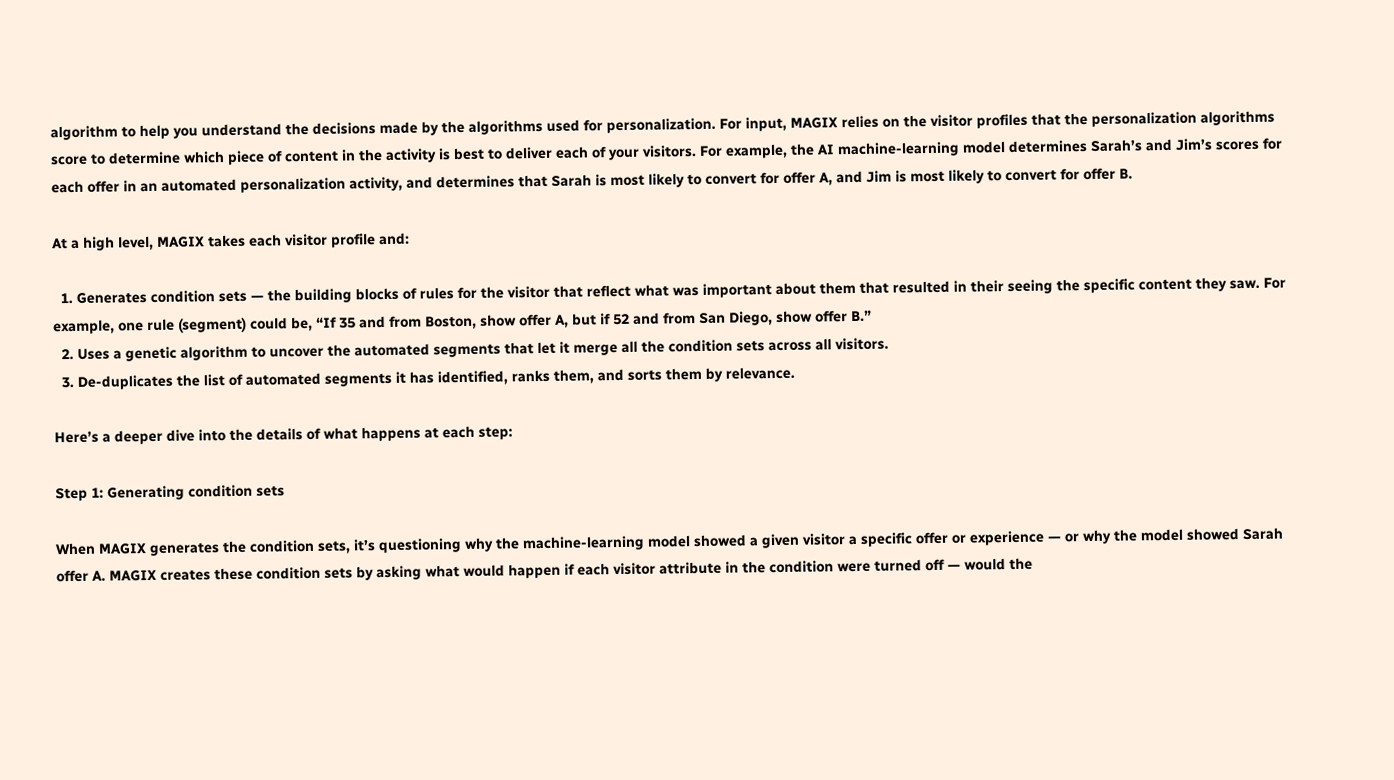algorithm to help you understand the decisions made by the algorithms used for personalization. For input, MAGIX relies on the visitor profiles that the personalization algorithms score to determine which piece of content in the activity is best to deliver each of your visitors. For example, the AI machine-learning model determines Sarah’s and Jim’s scores for each offer in an automated personalization activity, and determines that Sarah is most likely to convert for offer A, and Jim is most likely to convert for offer B.

At a high level, MAGIX takes each visitor profile and:

  1. Generates condition sets — the building blocks of rules for the visitor that reflect what was important about them that resulted in their seeing the specific content they saw. For example, one rule (segment) could be, “If 35 and from Boston, show offer A, but if 52 and from San Diego, show offer B.”
  2. Uses a genetic algorithm to uncover the automated segments that let it merge all the condition sets across all visitors.
  3. De-duplicates the list of automated segments it has identified, ranks them, and sorts them by relevance.

Here’s a deeper dive into the details of what happens at each step:

Step 1: Generating condition sets

When MAGIX generates the condition sets, it’s questioning why the machine-learning model showed a given visitor a specific offer or experience — or why the model showed Sarah offer A. MAGIX creates these condition sets by asking what would happen if each visitor attribute in the condition were turned off — would the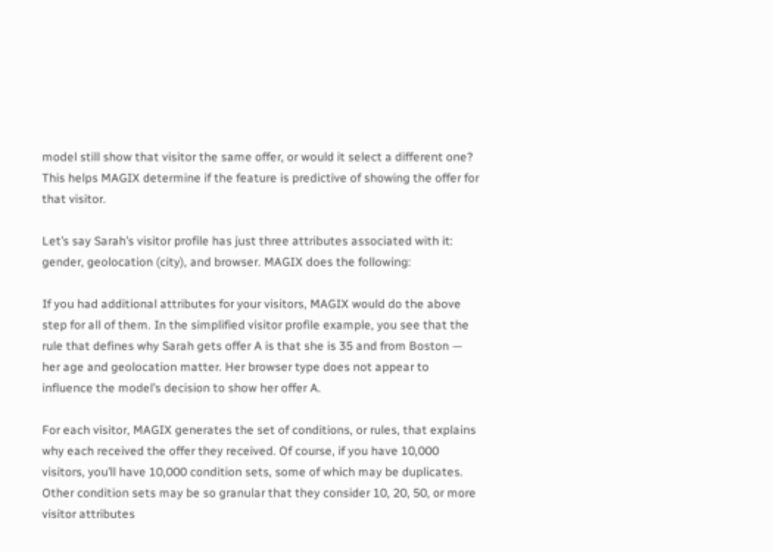model still show that visitor the same offer, or would it select a different one? This helps MAGIX determine if the feature is predictive of showing the offer for that visitor.

Let’s say Sarah’s visitor profile has just three attributes associated with it: gender, geolocation (city), and browser. MAGIX does the following:

If you had additional attributes for your visitors, MAGIX would do the above step for all of them. In the simplified visitor profile example, you see that the rule that defines why Sarah gets offer A is that she is 35 and from Boston — her age and geolocation matter. Her browser type does not appear to influence the model’s decision to show her offer A.

For each visitor, MAGIX generates the set of conditions, or rules, that explains why each received the offer they received. Of course, if you have 10,000 visitors, you’ll have 10,000 condition sets, some of which may be duplicates. Other condition sets may be so granular that they consider 10, 20, 50, or more visitor attributes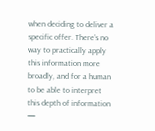when deciding to deliver a specific offer. There’s no way to practically apply this information more broadly, and for a human to be able to interpret this depth of information —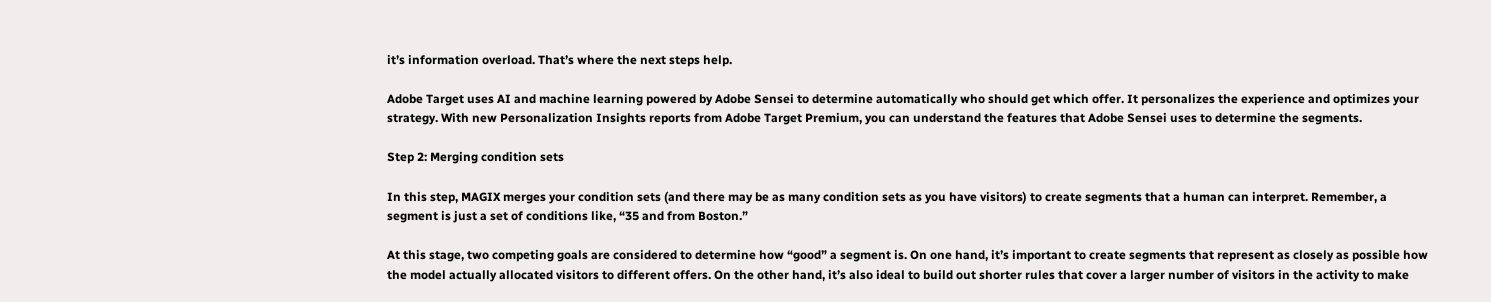it’s information overload. That’s where the next steps help.

Adobe Target uses AI and machine learning powered by Adobe Sensei to determine automatically who should get which offer. It personalizes the experience and optimizes your strategy. With new Personalization Insights reports from Adobe Target Premium, you can understand the features that Adobe Sensei uses to determine the segments.

Step 2: Merging condition sets

In this step, MAGIX merges your condition sets (and there may be as many condition sets as you have visitors) to create segments that a human can interpret. Remember, a segment is just a set of conditions like, “35 and from Boston.”

At this stage, two competing goals are considered to determine how “good” a segment is. On one hand, it’s important to create segments that represent as closely as possible how the model actually allocated visitors to different offers. On the other hand, it’s also ideal to build out shorter rules that cover a larger number of visitors in the activity to make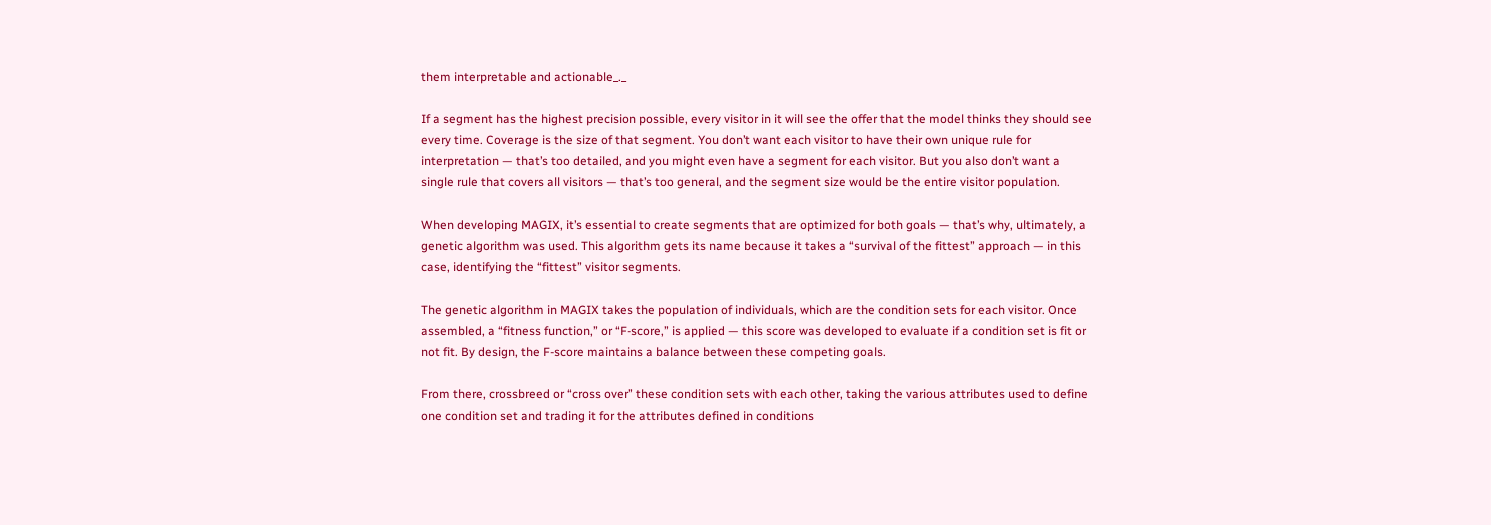them interpretable and actionable_._

If a segment has the highest precision possible, every visitor in it will see the offer that the model thinks they should see every time. Coverage is the size of that segment. You don’t want each visitor to have their own unique rule for interpretation — that’s too detailed, and you might even have a segment for each visitor. But you also don’t want a single rule that covers all visitors — that’s too general, and the segment size would be the entire visitor population.

When developing MAGIX, it’s essential to create segments that are optimized for both goals — that’s why, ultimately, a genetic algorithm was used. This algorithm gets its name because it takes a “survival of the fittest” approach — in this case, identifying the “fittest” visitor segments.

The genetic algorithm in MAGIX takes the population of individuals, which are the condition sets for each visitor. Once assembled, a “fitness function,” or “F-score,” is applied — this score was developed to evaluate if a condition set is fit or not fit. By design, the F-score maintains a balance between these competing goals.

From there, crossbreed or “cross over” these condition sets with each other, taking the various attributes used to define one condition set and trading it for the attributes defined in conditions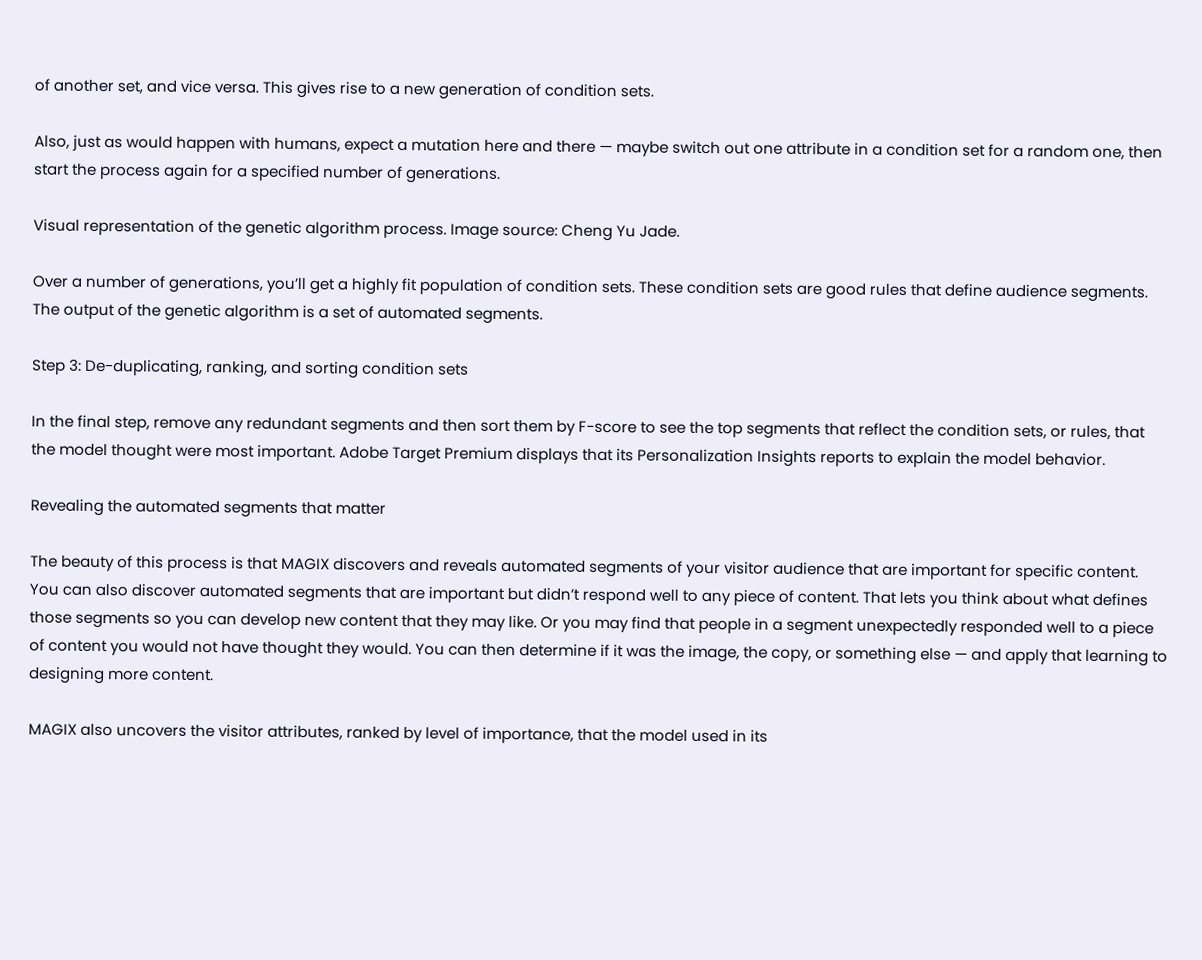of another set, and vice versa. This gives rise to a new generation of condition sets.

Also, just as would happen with humans, expect a mutation here and there — maybe switch out one attribute in a condition set for a random one, then start the process again for a specified number of generations.

Visual representation of the genetic algorithm process. Image source: Cheng Yu Jade.

Over a number of generations, you’ll get a highly fit population of condition sets. These condition sets are good rules that define audience segments. The output of the genetic algorithm is a set of automated segments.

Step 3: De-duplicating, ranking, and sorting condition sets

In the final step, remove any redundant segments and then sort them by F-score to see the top segments that reflect the condition sets, or rules, that the model thought were most important. Adobe Target Premium displays that its Personalization Insights reports to explain the model behavior.

Revealing the automated segments that matter

The beauty of this process is that MAGIX discovers and reveals automated segments of your visitor audience that are important for specific content. You can also discover automated segments that are important but didn’t respond well to any piece of content. That lets you think about what defines those segments so you can develop new content that they may like. Or you may find that people in a segment unexpectedly responded well to a piece of content you would not have thought they would. You can then determine if it was the image, the copy, or something else — and apply that learning to designing more content.

MAGIX also uncovers the visitor attributes, ranked by level of importance, that the model used in its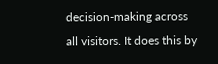decision-making across all visitors. It does this by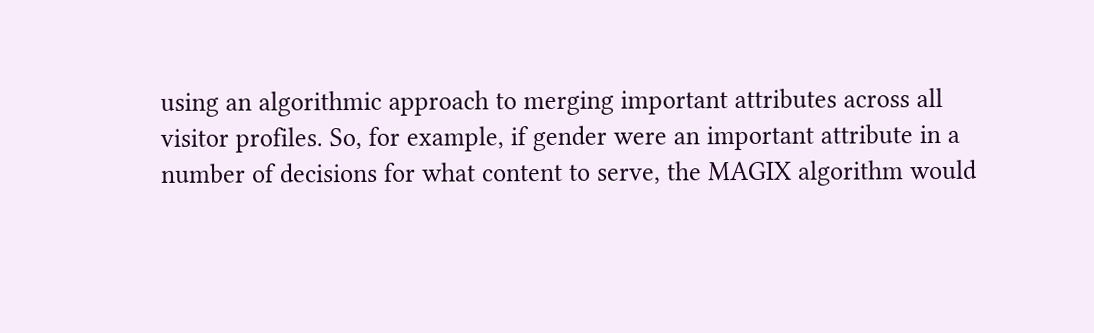using an algorithmic approach to merging important attributes across all visitor profiles. So, for example, if gender were an important attribute in a number of decisions for what content to serve, the MAGIX algorithm would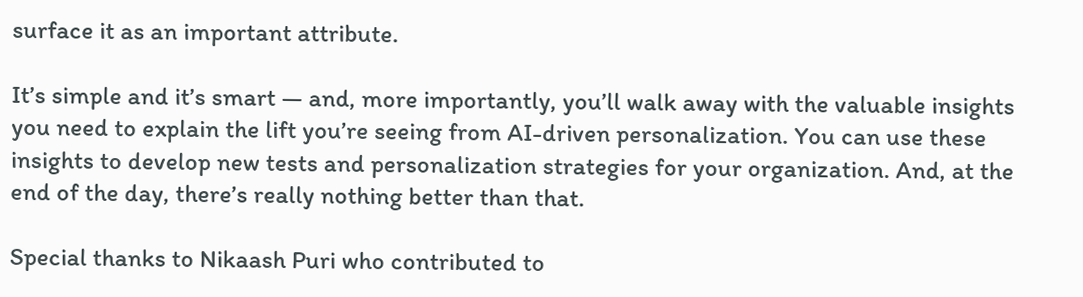surface it as an important attribute.

It’s simple and it’s smart — and, more importantly, you’ll walk away with the valuable insights you need to explain the lift you’re seeing from AI-driven personalization. You can use these insights to develop new tests and personalization strategies for your organization. And, at the end of the day, there’s really nothing better than that.

Special thanks to Nikaash Puri who contributed to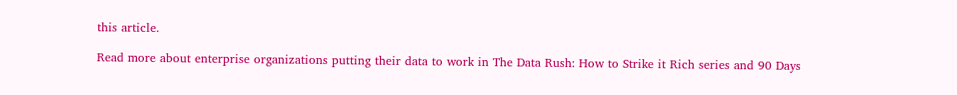this article.

Read more about enterprise organizations putting their data to work in The Data Rush: How to Strike it Rich series and 90 Days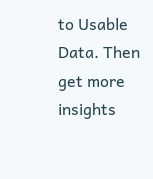to Usable Data. Then get more insights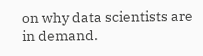on why data scientists are in demand.